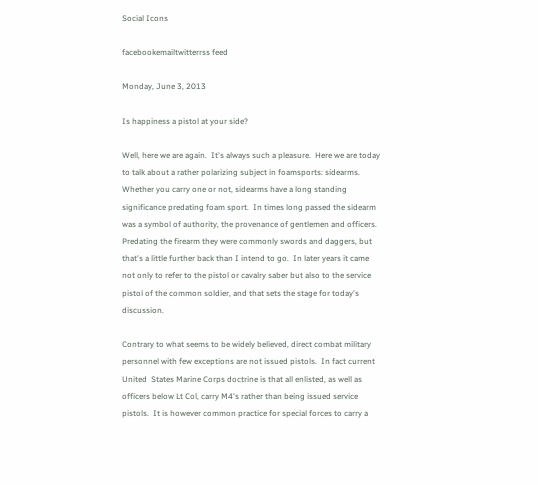Social Icons

facebookemailtwitterrss feed

Monday, June 3, 2013

Is happiness a pistol at your side?

Well, here we are again.  It's always such a pleasure.  Here we are today to talk about a rather polarizing subject in foamsports: sidearms.  Whether you carry one or not, sidearms have a long standing significance predating foam sport.  In times long passed the sidearm was a symbol of authority, the provenance of gentlemen and officers.  Predating the firearm they were commonly swords and daggers, but that's a little further back than I intend to go.  In later years it came not only to refer to the pistol or cavalry saber but also to the service pistol of the common soldier, and that sets the stage for today's discussion.

Contrary to what seems to be widely believed, direct combat military personnel with few exceptions are not issued pistols.  In fact current United  States Marine Corps doctrine is that all enlisted, as well as officers below Lt Col, carry M4's rather than being issued service pistols.  It is however common practice for special forces to carry a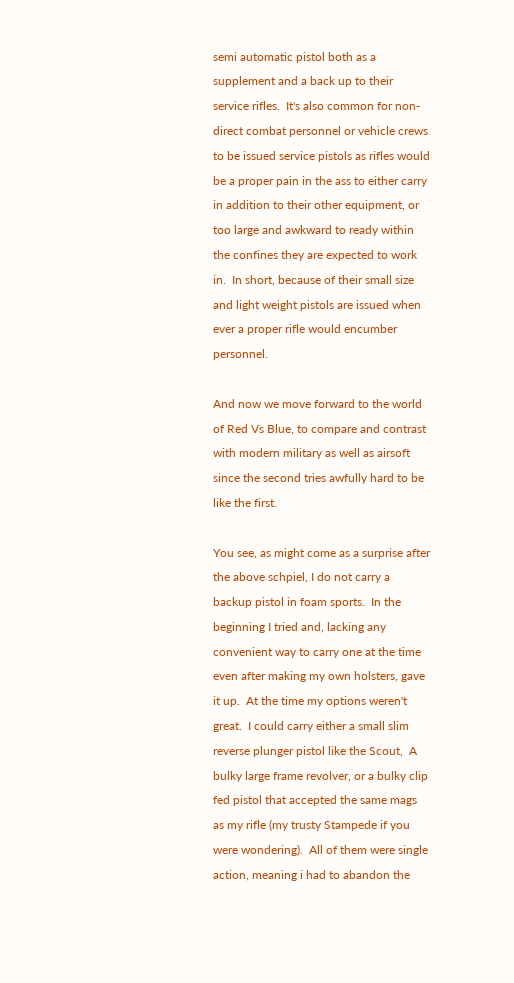semi automatic pistol both as a supplement and a back up to their service rifles.  It's also common for non-direct combat personnel or vehicle crews to be issued service pistols as rifles would be a proper pain in the ass to either carry in addition to their other equipment, or too large and awkward to ready within the confines they are expected to work in.  In short, because of their small size and light weight pistols are issued when ever a proper rifle would encumber personnel.

And now we move forward to the world of Red Vs Blue, to compare and contrast with modern military as well as airsoft since the second tries awfully hard to be like the first.

You see, as might come as a surprise after the above schpiel, I do not carry a backup pistol in foam sports.  In the beginning I tried and, lacking any convenient way to carry one at the time even after making my own holsters, gave it up.  At the time my options weren't great.  I could carry either a small slim reverse plunger pistol like the Scout,  A bulky large frame revolver, or a bulky clip fed pistol that accepted the same mags as my rifle (my trusty Stampede if you were wondering).  All of them were single action, meaning i had to abandon the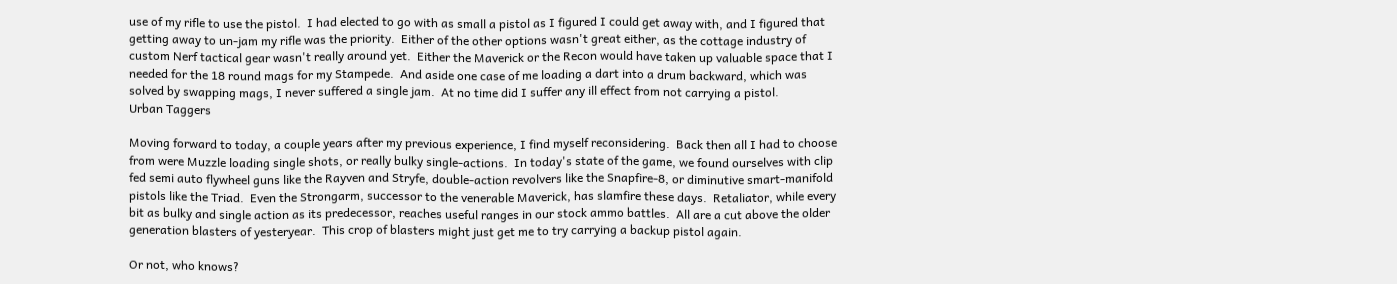use of my rifle to use the pistol.  I had elected to go with as small a pistol as I figured I could get away with, and I figured that getting away to un-jam my rifle was the priority.  Either of the other options wasn't great either, as the cottage industry of custom Nerf tactical gear wasn't really around yet.  Either the Maverick or the Recon would have taken up valuable space that I needed for the 18 round mags for my Stampede.  And aside one case of me loading a dart into a drum backward, which was solved by swapping mags, I never suffered a single jam.  At no time did I suffer any ill effect from not carrying a pistol.
Urban Taggers

Moving forward to today, a couple years after my previous experience, I find myself reconsidering.  Back then all I had to choose from were Muzzle loading single shots, or really bulky single-actions.  In today's state of the game, we found ourselves with clip fed semi auto flywheel guns like the Rayven and Stryfe, double-action revolvers like the Snapfire-8, or diminutive smart-manifold pistols like the Triad.  Even the Strongarm, successor to the venerable Maverick, has slamfire these days.  Retaliator, while every bit as bulky and single action as its predecessor, reaches useful ranges in our stock ammo battles.  All are a cut above the older generation blasters of yesteryear.  This crop of blasters might just get me to try carrying a backup pistol again.

Or not, who knows?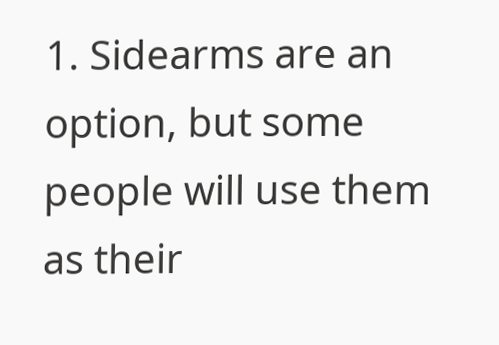1. Sidearms are an option, but some people will use them as their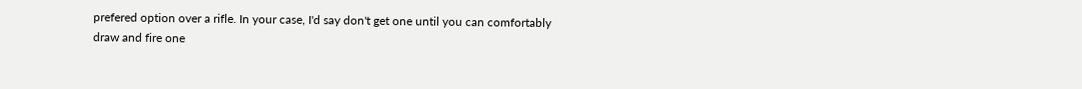prefered option over a rifle. In your case, I'd say don't get one until you can comfortably draw and fire one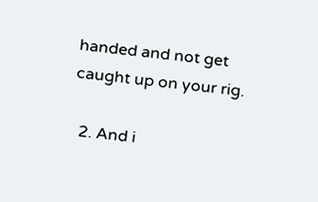handed and not get caught up on your rig.

  2. And i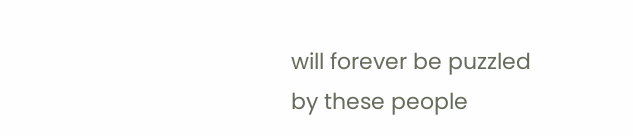will forever be puzzled by these people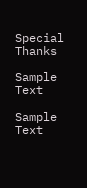Special Thanks

Sample Text

Sample Text